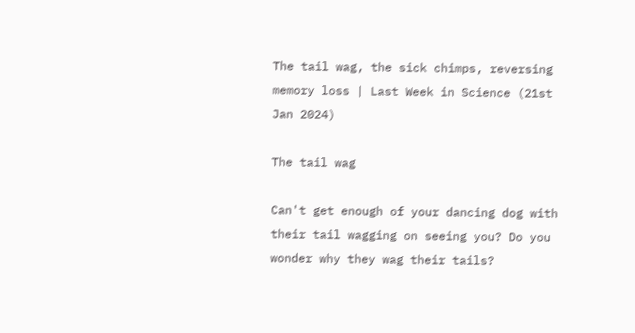The tail wag, the sick chimps, reversing memory loss | Last Week in Science (21st Jan 2024)

The tail wag

Can't get enough of your dancing dog with their tail wagging on seeing you? Do you wonder why they wag their tails?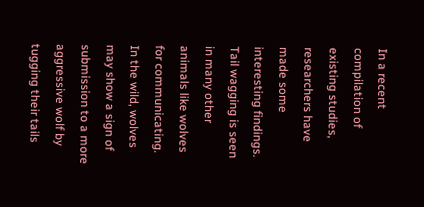In a recent compilation of existing studies, researchers have made some interesting findings. Tail wagging is seen in many other animals like wolves for communicating. In the wild, wolves may show a sign of submission to a more aggressive wolf by tugging their tails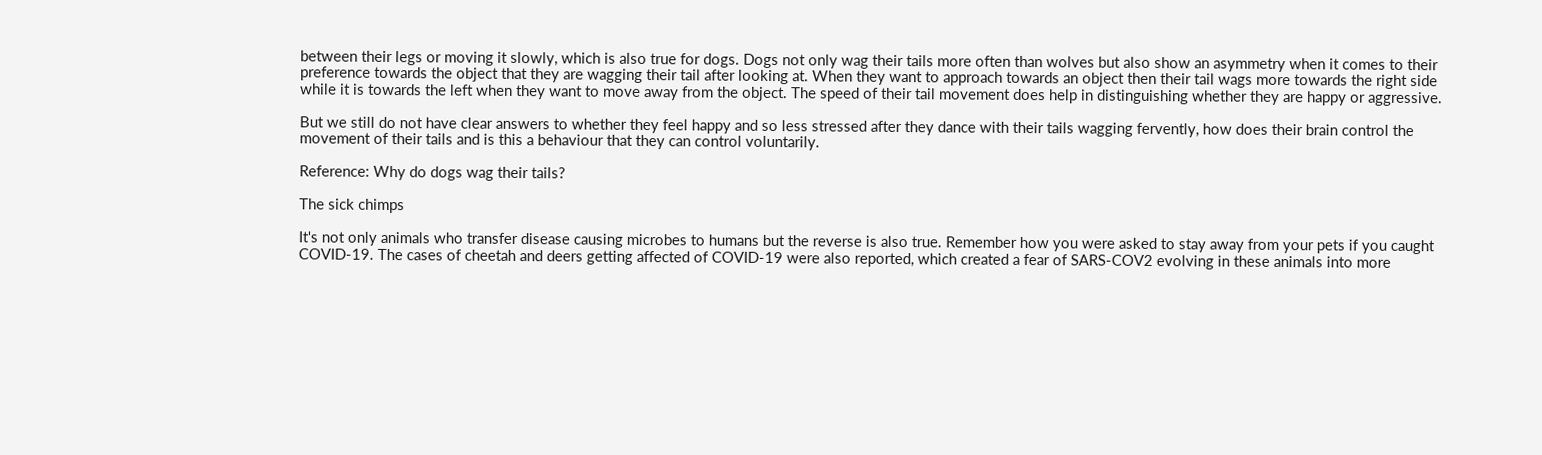between their legs or moving it slowly, which is also true for dogs. Dogs not only wag their tails more often than wolves but also show an asymmetry when it comes to their preference towards the object that they are wagging their tail after looking at. When they want to approach towards an object then their tail wags more towards the right side while it is towards the left when they want to move away from the object. The speed of their tail movement does help in distinguishing whether they are happy or aggressive.

But we still do not have clear answers to whether they feel happy and so less stressed after they dance with their tails wagging fervently, how does their brain control the movement of their tails and is this a behaviour that they can control voluntarily.

Reference: Why do dogs wag their tails?

The sick chimps

It's not only animals who transfer disease causing microbes to humans but the reverse is also true. Remember how you were asked to stay away from your pets if you caught COVID-19. The cases of cheetah and deers getting affected of COVID-19 were also reported, which created a fear of SARS-COV2 evolving in these animals into more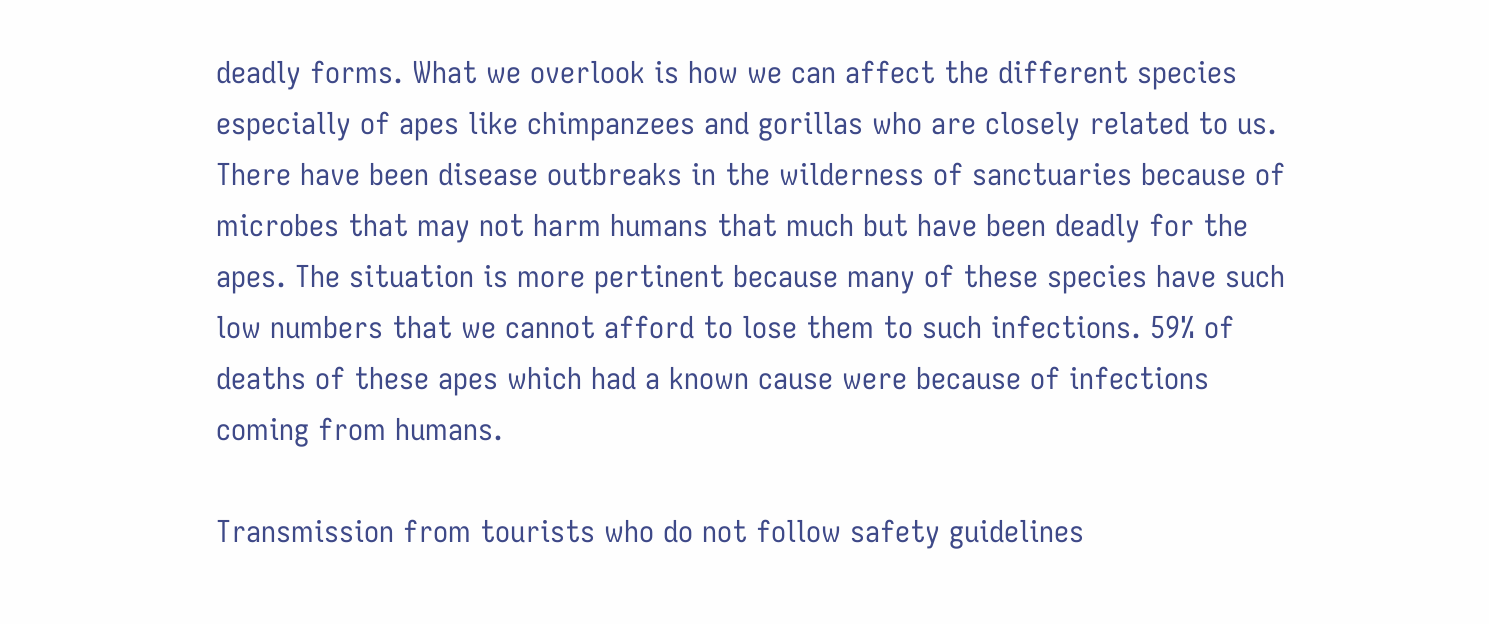deadly forms. What we overlook is how we can affect the different species especially of apes like chimpanzees and gorillas who are closely related to us. There have been disease outbreaks in the wilderness of sanctuaries because of microbes that may not harm humans that much but have been deadly for the apes. The situation is more pertinent because many of these species have such low numbers that we cannot afford to lose them to such infections. 59% of deaths of these apes which had a known cause were because of infections coming from humans.

Transmission from tourists who do not follow safety guidelines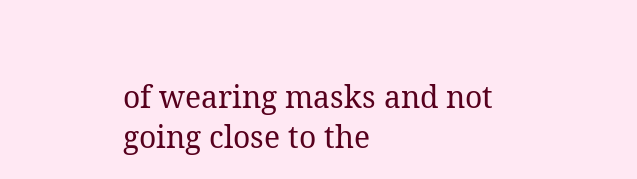of wearing masks and not going close to the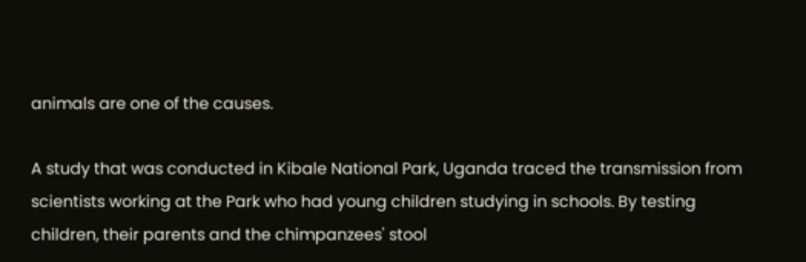animals are one of the causes.

A study that was conducted in Kibale National Park, Uganda traced the transmission from scientists working at the Park who had young children studying in schools. By testing children, their parents and the chimpanzees' stool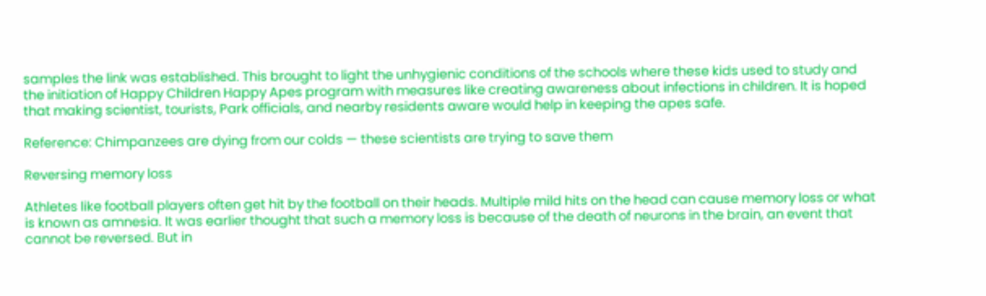samples the link was established. This brought to light the unhygienic conditions of the schools where these kids used to study and the initiation of Happy Children Happy Apes program with measures like creating awareness about infections in children. It is hoped that making scientist, tourists, Park officials, and nearby residents aware would help in keeping the apes safe.

Reference: Chimpanzees are dying from our colds — these scientists are trying to save them

Reversing memory loss

Athletes like football players often get hit by the football on their heads. Multiple mild hits on the head can cause memory loss or what is known as amnesia. It was earlier thought that such a memory loss is because of the death of neurons in the brain, an event that cannot be reversed. But in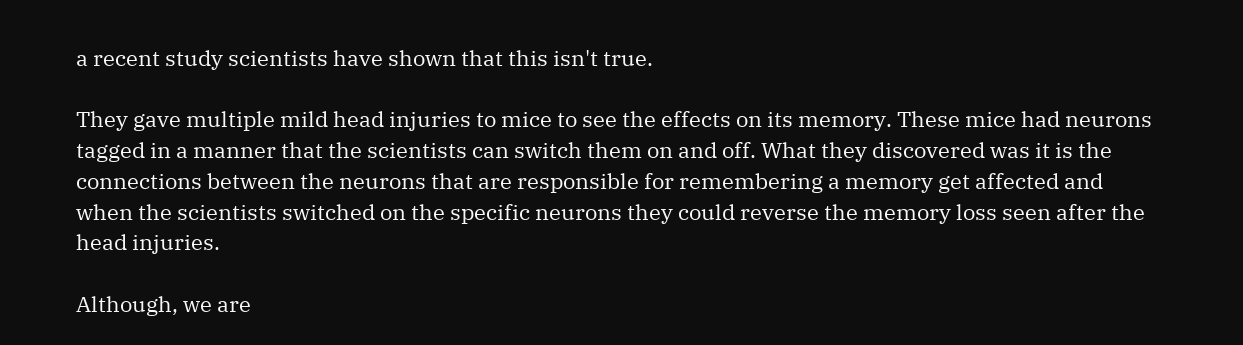a recent study scientists have shown that this isn't true.

They gave multiple mild head injuries to mice to see the effects on its memory. These mice had neurons tagged in a manner that the scientists can switch them on and off. What they discovered was it is the connections between the neurons that are responsible for remembering a memory get affected and when the scientists switched on the specific neurons they could reverse the memory loss seen after the head injuries.

Although, we are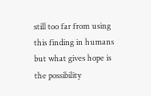still too far from using this finding in humans but what gives hope is the possibility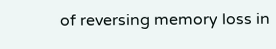of reversing memory loss in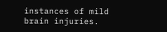instances of mild brain injuries.